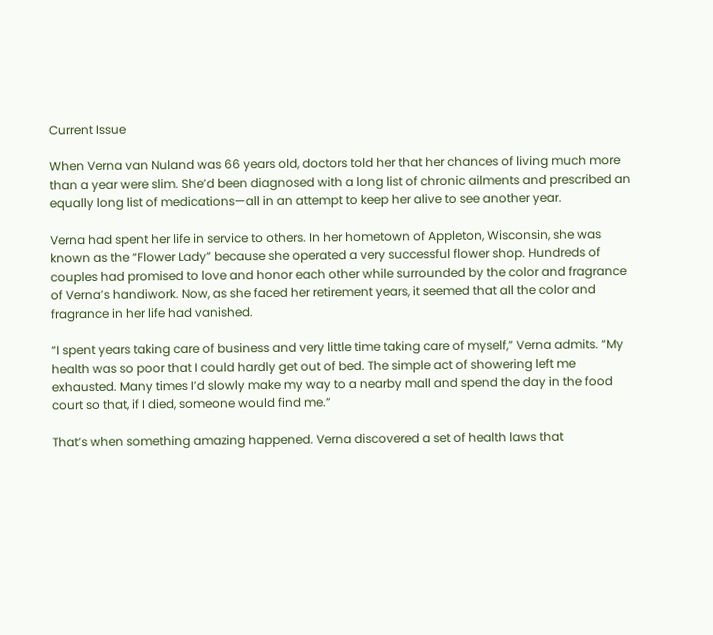Current Issue

When Verna van Nuland was 66 years old, doctors told her that her chances of living much more than a year were slim. She’d been diagnosed with a long list of chronic ailments and prescribed an equally long list of medications—all in an attempt to keep her alive to see another year.

Verna had spent her life in service to others. In her hometown of Appleton, Wisconsin, she was known as the “Flower Lady” because she operated a very successful flower shop. Hundreds of couples had promised to love and honor each other while surrounded by the color and fragrance of Verna’s handiwork. Now, as she faced her retirement years, it seemed that all the color and fragrance in her life had vanished.

“I spent years taking care of business and very little time taking care of myself,” Verna admits. “My health was so poor that I could hardly get out of bed. The simple act of showering left me exhausted. Many times I’d slowly make my way to a nearby mall and spend the day in the food court so that, if I died, someone would find me.”

That’s when something amazing happened. Verna discovered a set of health laws that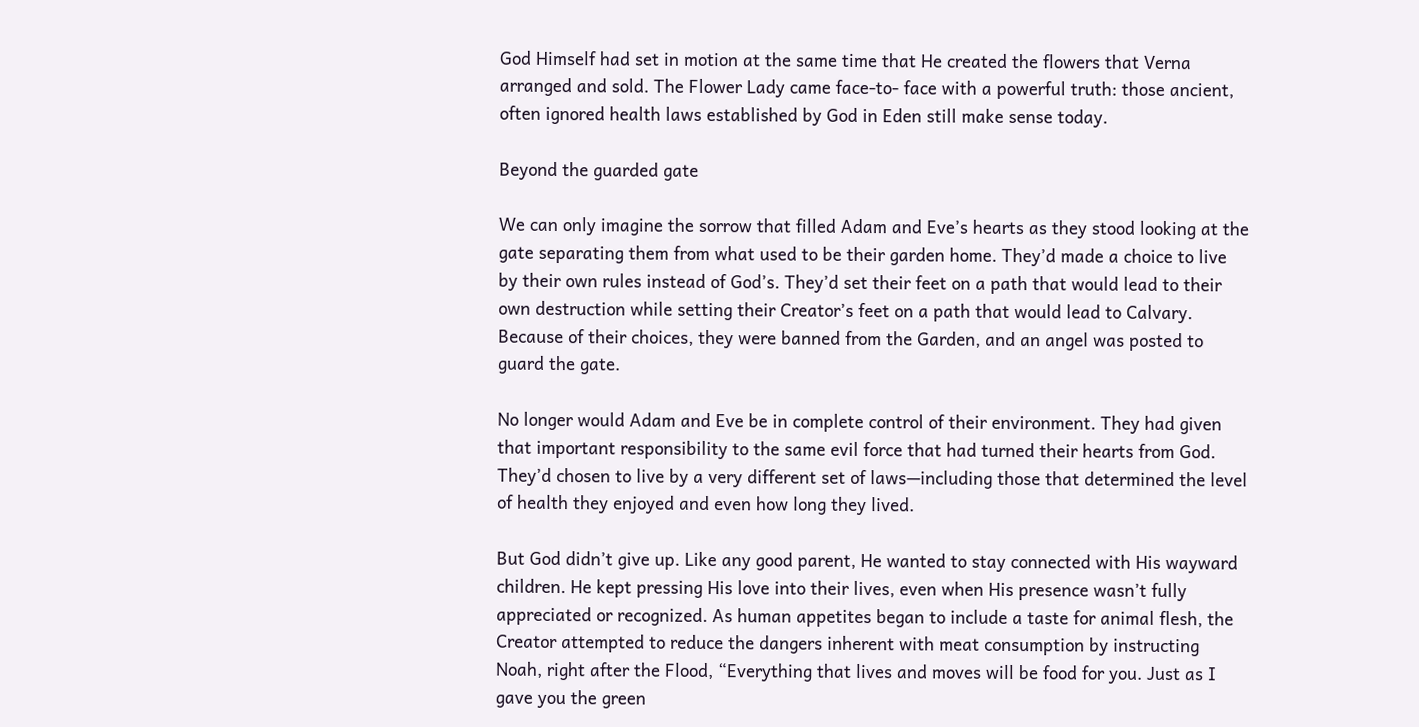God Himself had set in motion at the same time that He created the flowers that Verna arranged and sold. The Flower Lady came face-to- face with a powerful truth: those ancient, often ignored health laws established by God in Eden still make sense today.

Beyond the guarded gate

We can only imagine the sorrow that filled Adam and Eve’s hearts as they stood looking at the gate separating them from what used to be their garden home. They’d made a choice to live by their own rules instead of God’s. They’d set their feet on a path that would lead to their own destruction while setting their Creator’s feet on a path that would lead to Calvary. Because of their choices, they were banned from the Garden, and an angel was posted to guard the gate.

No longer would Adam and Eve be in complete control of their environment. They had given that important responsibility to the same evil force that had turned their hearts from God. They’d chosen to live by a very different set of laws—including those that determined the level of health they enjoyed and even how long they lived.

But God didn’t give up. Like any good parent, He wanted to stay connected with His wayward children. He kept pressing His love into their lives, even when His presence wasn’t fully appreciated or recognized. As human appetites began to include a taste for animal flesh, the Creator attempted to reduce the dangers inherent with meat consumption by instructing Noah, right after the Flood, “Everything that lives and moves will be food for you. Just as I gave you the green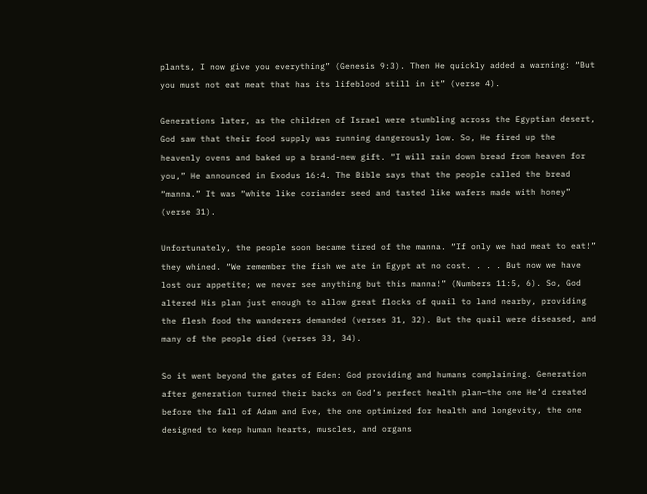plants, I now give you everything” (Genesis 9:3). Then He quickly added a warning: “But you must not eat meat that has its lifeblood still in it” (verse 4).

Generations later, as the children of Israel were stumbling across the Egyptian desert, God saw that their food supply was running dangerously low. So, He fired up the heavenly ovens and baked up a brand-new gift. “I will rain down bread from heaven for you,” He announced in Exodus 16:4. The Bible says that the people called the bread “manna.” It was “white like coriander seed and tasted like wafers made with honey” (verse 31).

Unfortunately, the people soon became tired of the manna. “If only we had meat to eat!” they whined. “We remember the fish we ate in Egypt at no cost. . . . But now we have lost our appetite; we never see anything but this manna!” (Numbers 11:5, 6). So, God altered His plan just enough to allow great flocks of quail to land nearby, providing the flesh food the wanderers demanded (verses 31, 32). But the quail were diseased, and many of the people died (verses 33, 34).

So it went beyond the gates of Eden: God providing and humans complaining. Generation after generation turned their backs on God’s perfect health plan—the one He’d created before the fall of Adam and Eve, the one optimized for health and longevity, the one designed to keep human hearts, muscles, and organs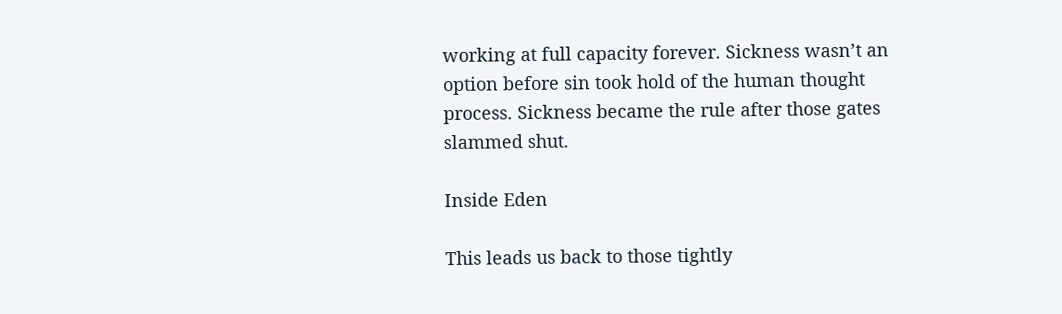working at full capacity forever. Sickness wasn’t an option before sin took hold of the human thought process. Sickness became the rule after those gates slammed shut.

Inside Eden

This leads us back to those tightly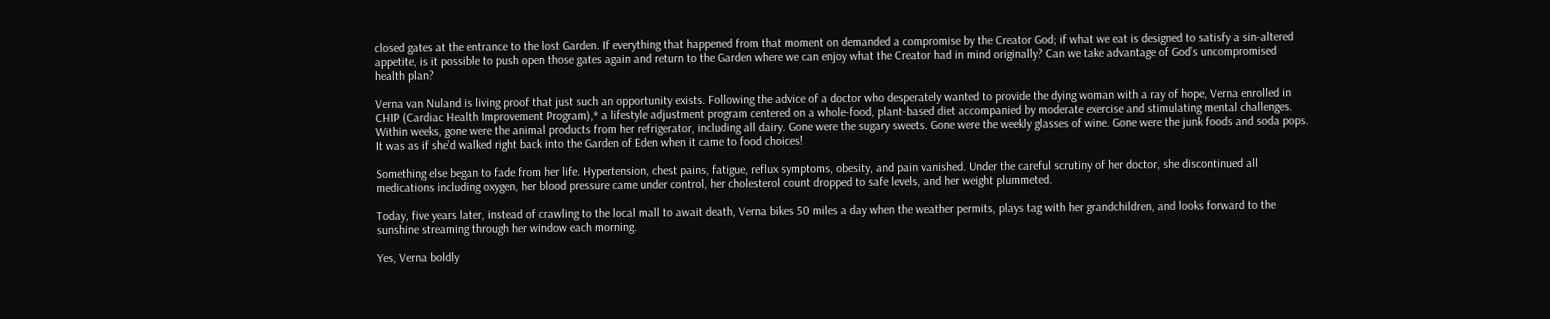closed gates at the entrance to the lost Garden. If everything that happened from that moment on demanded a compromise by the Creator God; if what we eat is designed to satisfy a sin-altered appetite, is it possible to push open those gates again and return to the Garden where we can enjoy what the Creator had in mind originally? Can we take advantage of God’s uncompromised health plan?

Verna van Nuland is living proof that just such an opportunity exists. Following the advice of a doctor who desperately wanted to provide the dying woman with a ray of hope, Verna enrolled in CHIP (Cardiac Health Improvement Program),* a lifestyle adjustment program centered on a whole-food, plant-based diet accompanied by moderate exercise and stimulating mental challenges. Within weeks, gone were the animal products from her refrigerator, including all dairy. Gone were the sugary sweets. Gone were the weekly glasses of wine. Gone were the junk foods and soda pops. It was as if she’d walked right back into the Garden of Eden when it came to food choices!

Something else began to fade from her life. Hypertension, chest pains, fatigue, reflux symptoms, obesity, and pain vanished. Under the careful scrutiny of her doctor, she discontinued all medications including oxygen, her blood pressure came under control, her cholesterol count dropped to safe levels, and her weight plummeted.

Today, five years later, instead of crawling to the local mall to await death, Verna bikes 50 miles a day when the weather permits, plays tag with her grandchildren, and looks forward to the sunshine streaming through her window each morning.

Yes, Verna boldly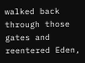walked back through those gates and reentered Eden,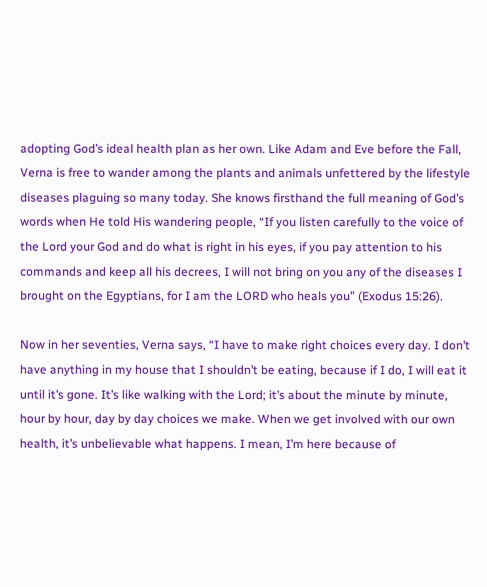adopting God’s ideal health plan as her own. Like Adam and Eve before the Fall, Verna is free to wander among the plants and animals unfettered by the lifestyle diseases plaguing so many today. She knows firsthand the full meaning of God’s words when He told His wandering people, “If you listen carefully to the voice of the Lord your God and do what is right in his eyes, if you pay attention to his commands and keep all his decrees, I will not bring on you any of the diseases I brought on the Egyptians, for I am the LORD who heals you” (Exodus 15:26).

Now in her seventies, Verna says, “I have to make right choices every day. I don’t have anything in my house that I shouldn’t be eating, because if I do, I will eat it until it’s gone. It’s like walking with the Lord; it’s about the minute by minute, hour by hour, day by day choices we make. When we get involved with our own health, it’s unbelievable what happens. I mean, I’m here because of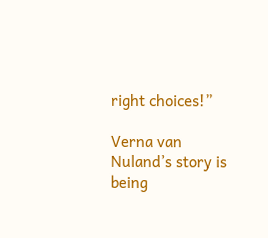right choices!”

Verna van Nuland’s story is being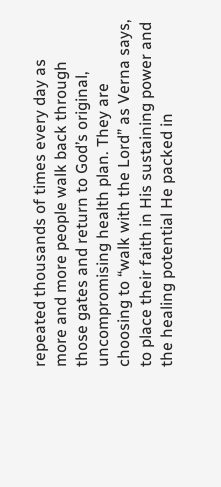repeated thousands of times every day as more and more people walk back through those gates and return to God’s original, uncompromising health plan. They are choosing to “walk with the Lord” as Verna says, to place their faith in His sustaining power and the healing potential He packed in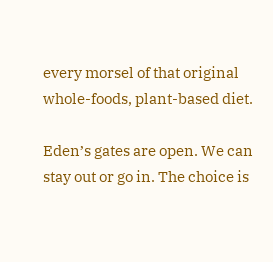every morsel of that original whole-foods, plant-based diet.

Eden’s gates are open. We can stay out or go in. The choice is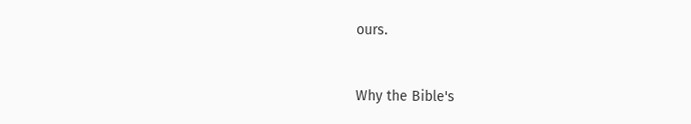ours.


Why the Bible's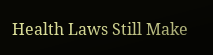Health Laws Still Make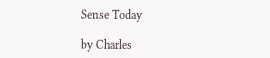Sense Today

by Charles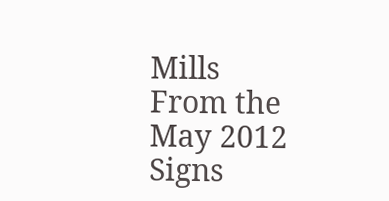Mills
From the May 2012 Signs